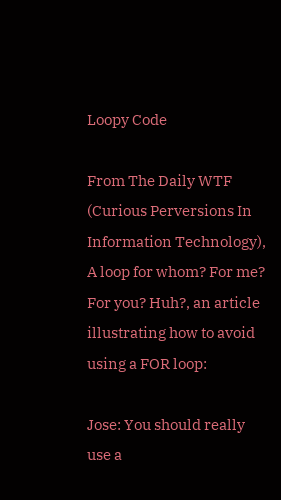Loopy Code

From The Daily WTF (Curious Perversions In Information Technology), A loop for whom? For me? For you? Huh?, an article illustrating how to avoid using a FOR loop:

Jose: You should really use a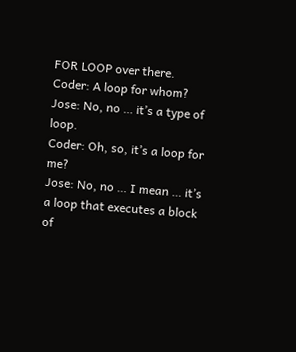FOR LOOP over there.
Coder: A loop for whom?
Jose: No, no … it’s a type of loop.
Coder: Oh, so, it’s a loop for me?
Jose: No, no … I mean … it’s a loop that executes a block of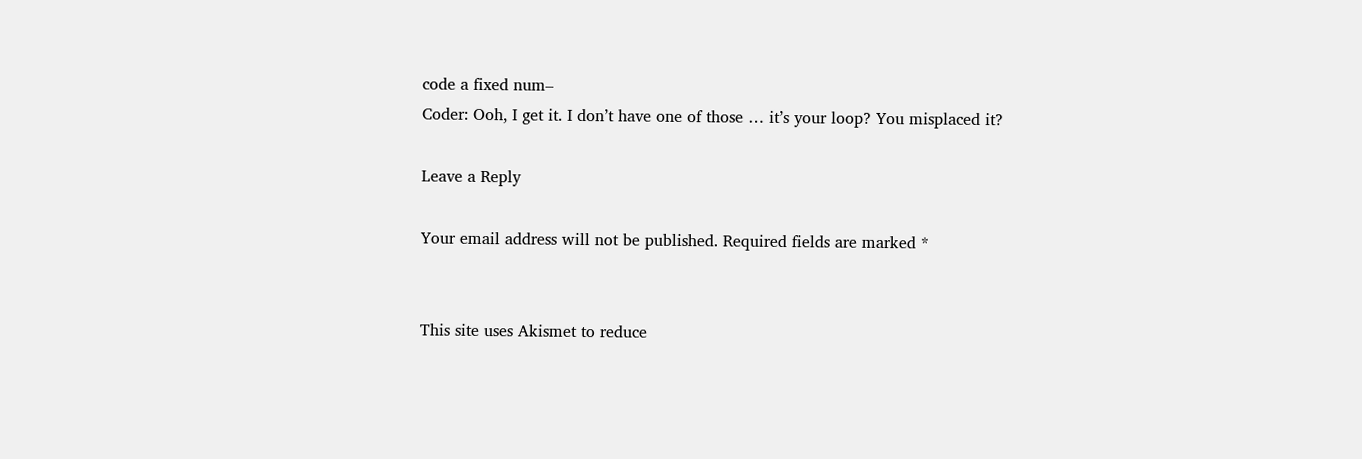code a fixed num–
Coder: Ooh, I get it. I don’t have one of those … it’s your loop? You misplaced it?

Leave a Reply

Your email address will not be published. Required fields are marked *


This site uses Akismet to reduce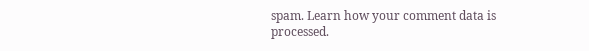spam. Learn how your comment data is processed.